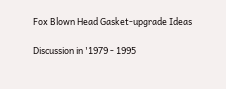Fox Blown Head Gasket-upgrade Ideas

Discussion in '1979 - 1995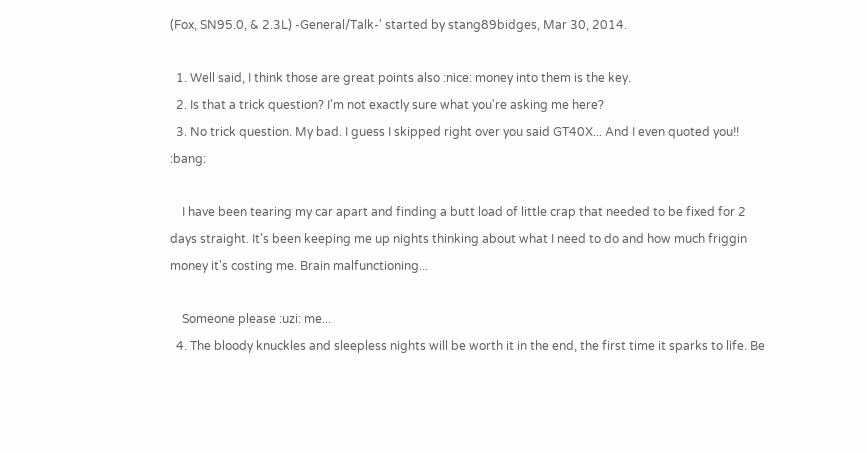(Fox, SN95.0, & 2.3L) -General/Talk-' started by stang89bidges, Mar 30, 2014.

  1. Well said, I think those are great points also :nice: money into them is the key.
  2. Is that a trick question? I'm not exactly sure what you're asking me here?
  3. No trick question. My bad. I guess I skipped right over you said GT40X... And I even quoted you!! :bang:

    I have been tearing my car apart and finding a butt load of little crap that needed to be fixed for 2 days straight. It's been keeping me up nights thinking about what I need to do and how much friggin money it's costing me. Brain malfunctioning...

    Someone please :uzi: me...
  4. The bloody knuckles and sleepless nights will be worth it in the end, the first time it sparks to life. Be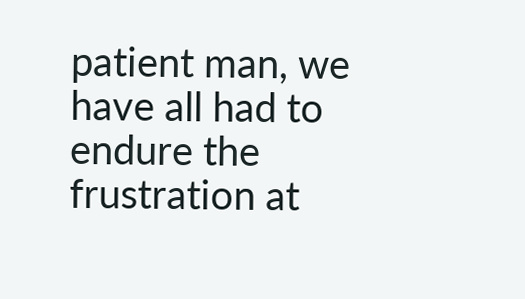patient man, we have all had to endure the frustration at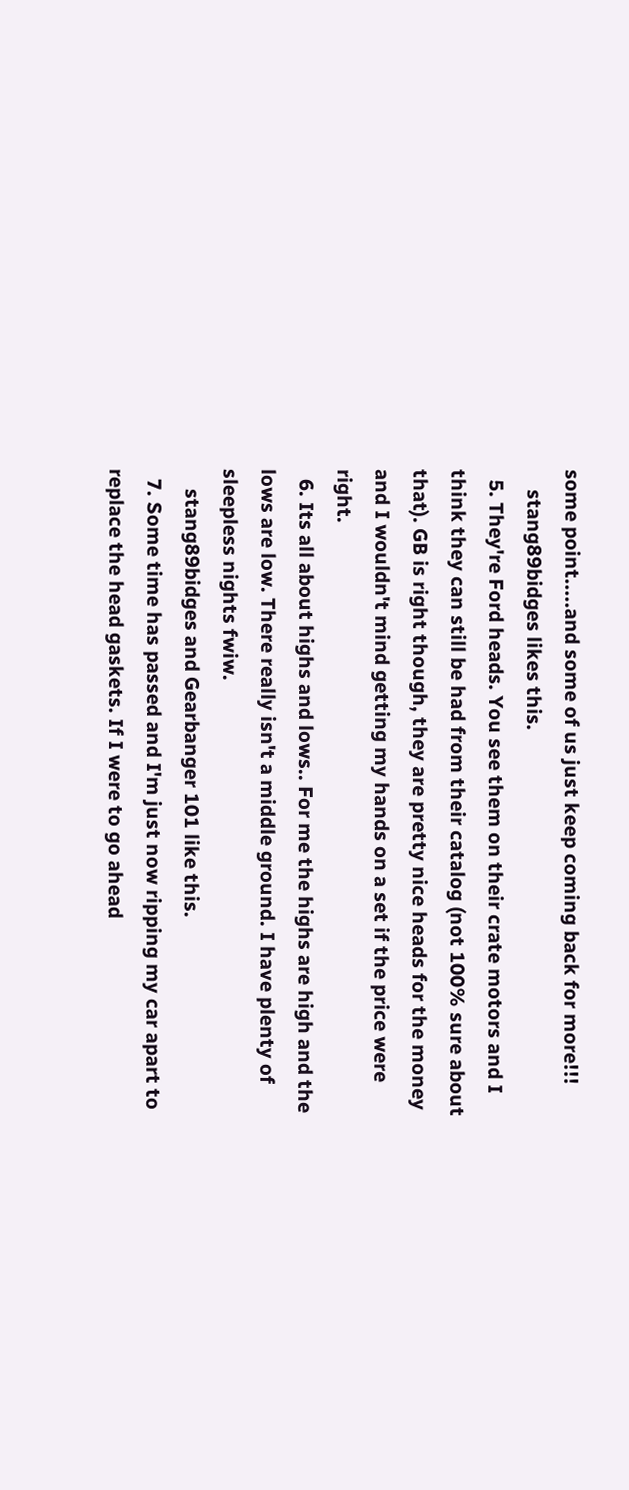some point.....and some of us just keep coming back for more!!!
    stang89bidges likes this.
  5. They're Ford heads. You see them on their crate motors and I think they can still be had from their catalog (not 100% sure about that). GB is right though, they are pretty nice heads for the money and I wouldn't mind getting my hands on a set if the price were right.
  6. Its all about highs and lows.. For me the highs are high and the lows are low. There really isn't a middle ground. I have plenty of sleepless nights fwiw.
    stang89bidges and Gearbanger 101 like this.
  7. Some time has passed and I'm just now ripping my car apart to replace the head gaskets. If I were to go ahead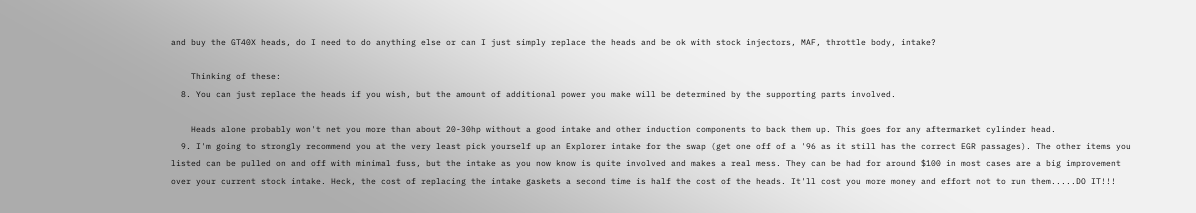and buy the GT40X heads, do I need to do anything else or can I just simply replace the heads and be ok with stock injectors, MAF, throttle body, intake?

    Thinking of these:
  8. You can just replace the heads if you wish, but the amount of additional power you make will be determined by the supporting parts involved.

    Heads alone probably won't net you more than about 20-30hp without a good intake and other induction components to back them up. This goes for any aftermarket cylinder head.
  9. I'm going to strongly recommend you at the very least pick yourself up an Explorer intake for the swap (get one off of a '96 as it still has the correct EGR passages). The other items you listed can be pulled on and off with minimal fuss, but the intake as you now know is quite involved and makes a real mess. They can be had for around $100 in most cases are a big improvement over your current stock intake. Heck, the cost of replacing the intake gaskets a second time is half the cost of the heads. It'll cost you more money and effort not to run them.....DO IT!!!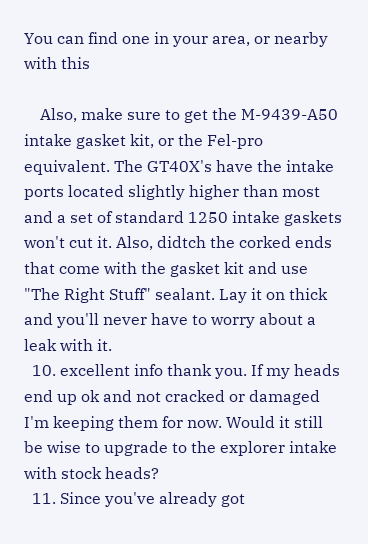You can find one in your area, or nearby with this

    Also, make sure to get the M-9439-A50 intake gasket kit, or the Fel-pro equivalent. The GT40X's have the intake ports located slightly higher than most and a set of standard 1250 intake gaskets won't cut it. Also, didtch the corked ends that come with the gasket kit and use "The Right Stuff" sealant. Lay it on thick and you'll never have to worry about a leak with it.
  10. excellent info thank you. If my heads end up ok and not cracked or damaged I'm keeping them for now. Would it still be wise to upgrade to the explorer intake with stock heads?
  11. Since you've already got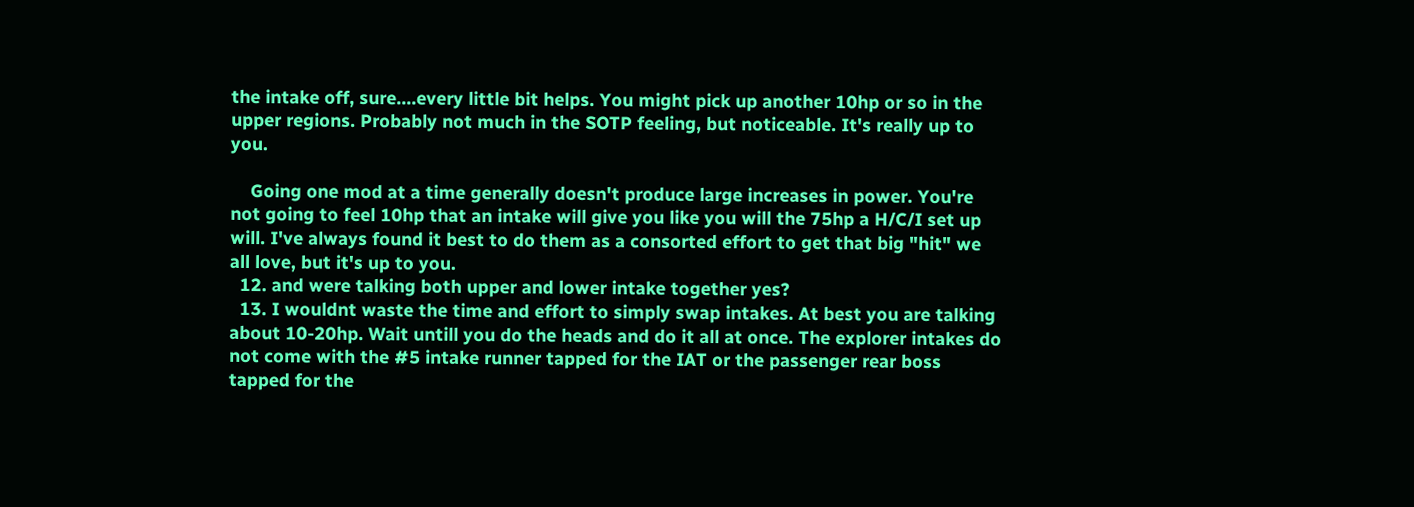the intake off, sure....every little bit helps. You might pick up another 10hp or so in the upper regions. Probably not much in the SOTP feeling, but noticeable. It's really up to you.

    Going one mod at a time generally doesn't produce large increases in power. You're not going to feel 10hp that an intake will give you like you will the 75hp a H/C/I set up will. I've always found it best to do them as a consorted effort to get that big "hit" we all love, but it's up to you.
  12. and were talking both upper and lower intake together yes?
  13. I wouldnt waste the time and effort to simply swap intakes. At best you are talking about 10-20hp. Wait untill you do the heads and do it all at once. The explorer intakes do not come with the #5 intake runner tapped for the IAT or the passenger rear boss tapped for the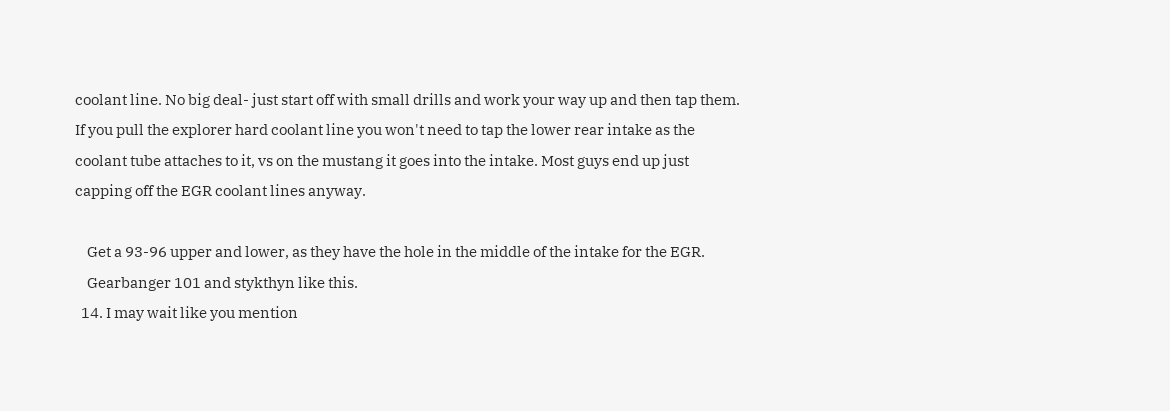coolant line. No big deal- just start off with small drills and work your way up and then tap them. If you pull the explorer hard coolant line you won't need to tap the lower rear intake as the coolant tube attaches to it, vs on the mustang it goes into the intake. Most guys end up just capping off the EGR coolant lines anyway.

    Get a 93-96 upper and lower, as they have the hole in the middle of the intake for the EGR.
    Gearbanger 101 and stykthyn like this.
  14. I may wait like you mention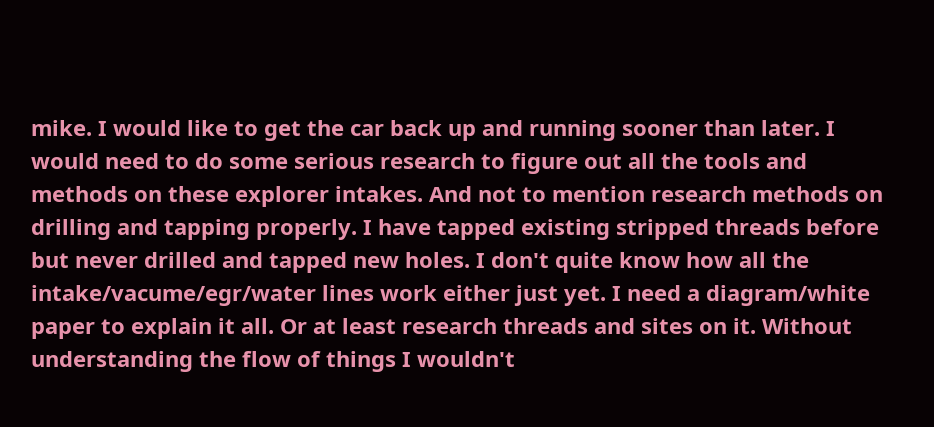mike. I would like to get the car back up and running sooner than later. I would need to do some serious research to figure out all the tools and methods on these explorer intakes. And not to mention research methods on drilling and tapping properly. I have tapped existing stripped threads before but never drilled and tapped new holes. I don't quite know how all the intake/vacume/egr/water lines work either just yet. I need a diagram/white paper to explain it all. Or at least research threads and sites on it. Without understanding the flow of things I wouldn't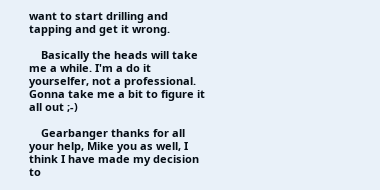want to start drilling and tapping and get it wrong.

    Basically the heads will take me a while. I'm a do it yourselfer, not a professional. Gonna take me a bit to figure it all out ;-)

    Gearbanger thanks for all your help, Mike you as well, I think I have made my decision to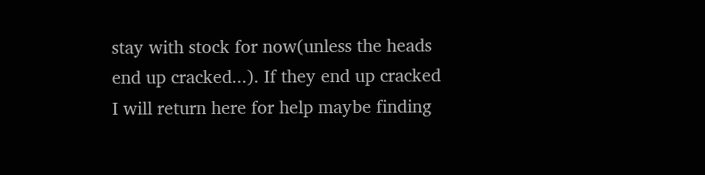stay with stock for now(unless the heads end up cracked...). If they end up cracked I will return here for help maybe finding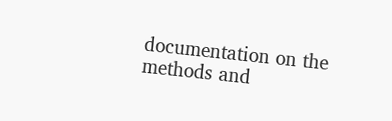documentation on the methods and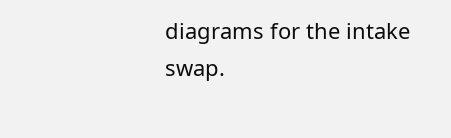diagrams for the intake swap.